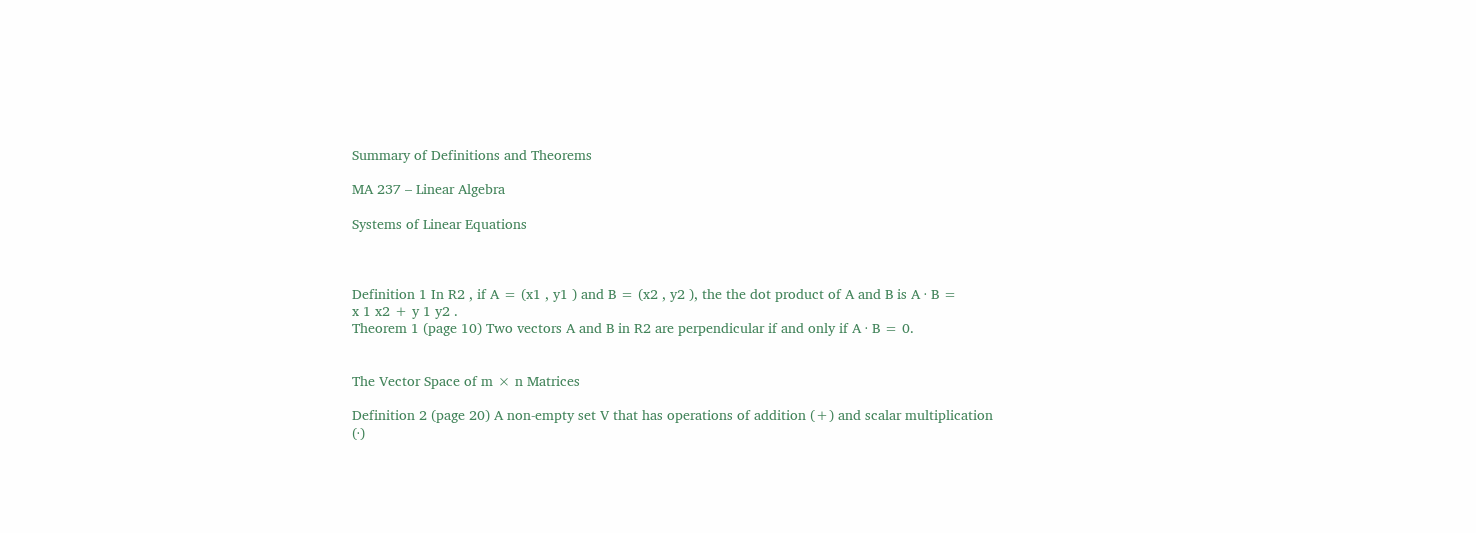Summary of Definitions and Theorems

MA 237 – Linear Algebra

Systems of Linear Equations



Definition 1 In R2 , if A = (x1 , y1 ) and B = (x2 , y2 ), the the dot product of A and B is A · B =
x 1 x2 + y 1 y2 .
Theorem 1 (page 10) Two vectors A and B in R2 are perpendicular if and only if A · B = 0.


The Vector Space of m × n Matrices

Definition 2 (page 20) A non-empty set V that has operations of addition (+) and scalar multiplication
(·)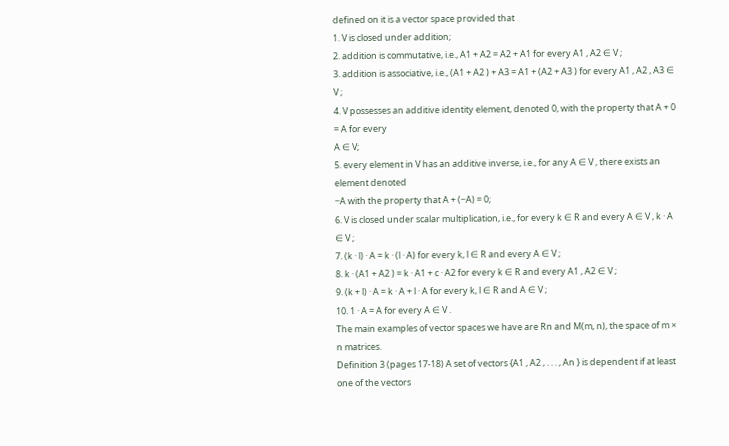defined on it is a vector space provided that
1. V is closed under addition;
2. addition is commutative, i.e., A1 + A2 = A2 + A1 for every A1 , A2 ∈ V ;
3. addition is associative, i.e., (A1 + A2 ) + A3 = A1 + (A2 + A3 ) for every A1 , A2 , A3 ∈ V ;
4. V possesses an additive identity element, denoted 0, with the property that A + 0 = A for every
A ∈ V;
5. every element in V has an additive inverse, i.e., for any A ∈ V , there exists an element denoted
−A with the property that A + (−A) = 0;
6. V is closed under scalar multiplication, i.e., for every k ∈ R and every A ∈ V , k · A ∈ V ;
7. (k · l) · A = k · (l · A) for every k, l ∈ R and every A ∈ V ;
8. k · (A1 + A2 ) = k · A1 + c · A2 for every k ∈ R and every A1 , A2 ∈ V ;
9. (k + l) · A = k · A + l · A for every k, l ∈ R and A ∈ V ;
10. 1 · A = A for every A ∈ V .
The main examples of vector spaces we have are Rn and M(m, n), the space of m × n matrices.
Definition 3 (pages 17-18) A set of vectors {A1 , A2 , . . . , An } is dependent if at least one of the vectors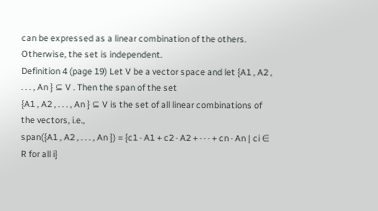can be expressed as a linear combination of the others. Otherwise, the set is independent.
Definition 4 (page 19) Let V be a vector space and let {A1 , A2 , . . . , An } ⊆ V . Then the span of the set
{A1 , A2 , . . . , An } ⊆ V is the set of all linear combinations of the vectors, i.e.,
span({A1 , A2 , . . . , An }) = {c1 · A1 + c2 · A2 + · · · + cn · An | ci ∈ R for all i}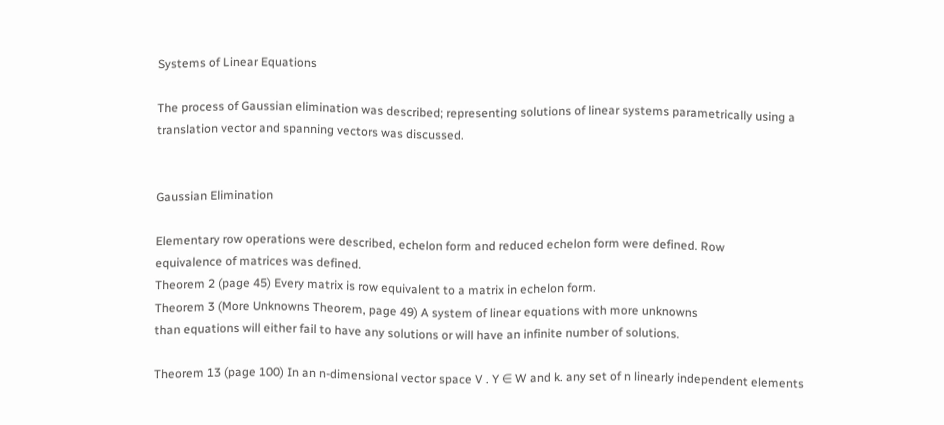Systems of Linear Equations

The process of Gaussian elimination was described; representing solutions of linear systems parametrically using a translation vector and spanning vectors was discussed.


Gaussian Elimination

Elementary row operations were described, echelon form and reduced echelon form were defined. Row
equivalence of matrices was defined.
Theorem 2 (page 45) Every matrix is row equivalent to a matrix in echelon form.
Theorem 3 (More Unknowns Theorem, page 49) A system of linear equations with more unknowns
than equations will either fail to have any solutions or will have an infinite number of solutions.

Theorem 13 (page 100) In an n-dimensional vector space V . Y ∈ W and k. any set of n linearly independent elements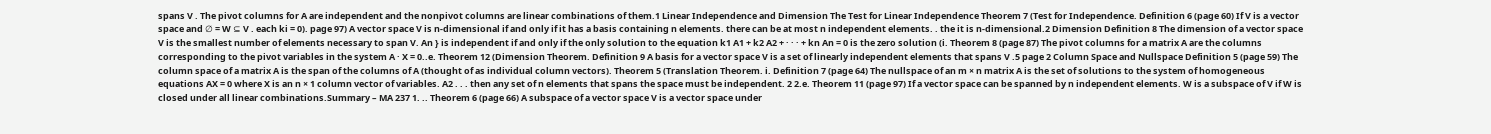spans V . The pivot columns for A are independent and the nonpivot columns are linear combinations of them.1 Linear Independence and Dimension The Test for Linear Independence Theorem 7 (Test for Independence. Definition 6 (page 60) If V is a vector space and ∅ = W ⊆ V . each ki = 0). page 97) A vector space V is n-dimensional if and only if it has a basis containing n elements. there can be at most n independent elements. . the it is n-dimensional.2 Dimension Definition 8 The dimension of a vector space V is the smallest number of elements necessary to span V. An } is independent if and only if the only solution to the equation k1 A1 + k2 A2 + · · · + kn An = 0 is the zero solution (i. Theorem 8 (page 87) The pivot columns for a matrix A are the columns corresponding to the pivot variables in the system A · X = 0..e. Theorem 12 (Dimension Theorem. Definition 9 A basis for a vector space V is a set of linearly independent elements that spans V .5 page 2 Column Space and Nullspace Definition 5 (page 59) The column space of a matrix A is the span of the columns of A (thought of as individual column vectors). Theorem 5 (Translation Theorem. i. Definition 7 (page 64) The nullspace of an m × n matrix A is the set of solutions to the system of homogeneous equations AX = 0 where X is an n × 1 column vector of variables. A2 . . . then any set of n elements that spans the space must be independent. 2 2.e. Theorem 11 (page 97) If a vector space can be spanned by n independent elements. W is a subspace of V if W is closed under all linear combinations.Summary – MA 237 1. .. Theorem 6 (page 66) A subspace of a vector space V is a vector space under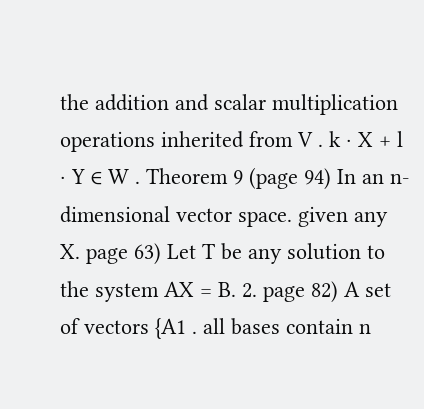the addition and scalar multiplication operations inherited from V . k · X + l · Y ∈ W . Theorem 9 (page 94) In an n-dimensional vector space. given any X. page 63) Let T be any solution to the system AX = B. 2. page 82) A set of vectors {A1 . all bases contain n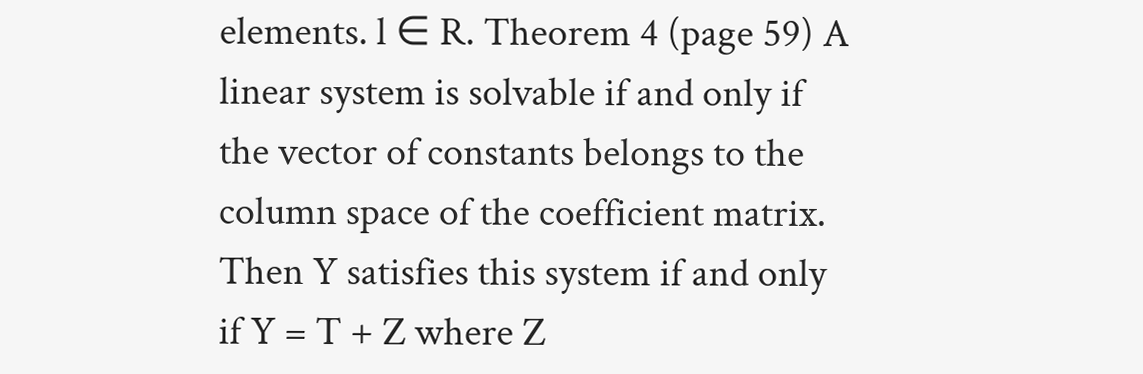elements. l ∈ R. Theorem 4 (page 59) A linear system is solvable if and only if the vector of constants belongs to the column space of the coefficient matrix. Then Y satisfies this system if and only if Y = T + Z where Z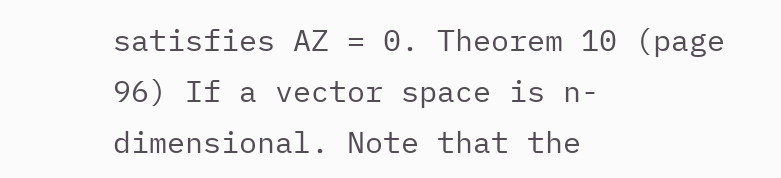satisfies AZ = 0. Theorem 10 (page 96) If a vector space is n-dimensional. Note that the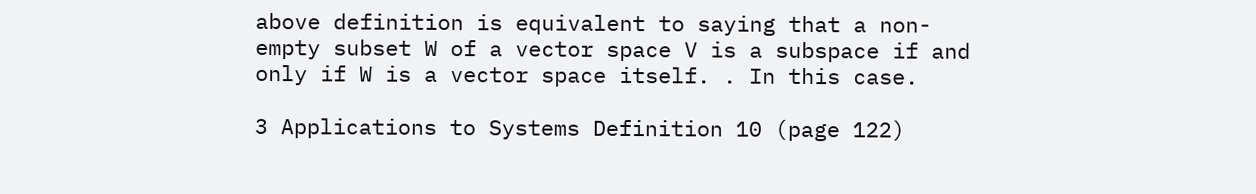above definition is equivalent to saying that a non-empty subset W of a vector space V is a subspace if and only if W is a vector space itself. . In this case.

3 Applications to Systems Definition 10 (page 122)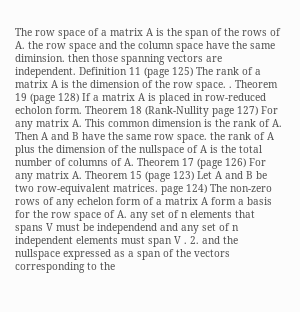The row space of a matrix A is the span of the rows of A. the row space and the column space have the same diminsion. then those spanning vectors are independent. Definition 11 (page 125) The rank of a matrix A is the dimension of the row space. . Theorem 19 (page 128) If a matrix A is placed in row-reduced echolon form. Theorem 18 (Rank-Nullity page 127) For any matrix A. This common dimension is the rank of A. Then A and B have the same row space. the rank of A plus the dimension of the nullspace of A is the total number of columns of A. Theorem 17 (page 126) For any matrix A. Theorem 15 (page 123) Let A and B be two row-equivalent matrices. page 124) The non-zero rows of any echelon form of a matrix A form a basis for the row space of A. any set of n elements that spans V must be independend and any set of n independent elements must span V . 2. and the nullspace expressed as a span of the vectors corresponding to the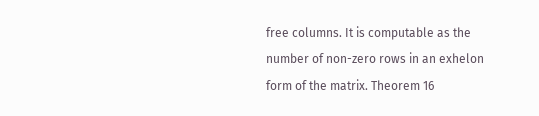free columns. It is computable as the number of non-zero rows in an exhelon form of the matrix. Theorem 16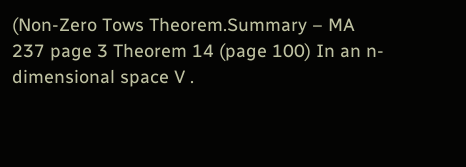(Non-Zero Tows Theorem.Summary – MA 237 page 3 Theorem 14 (page 100) In an n-dimensional space V .